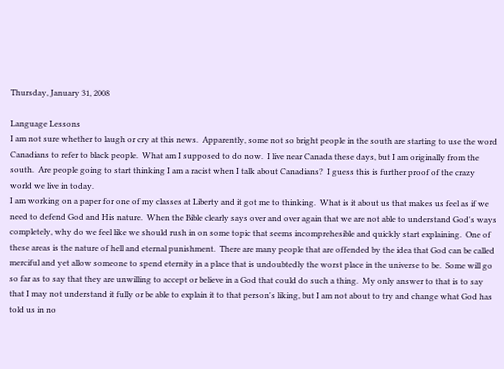Thursday, January 31, 2008

Language Lessons
I am not sure whether to laugh or cry at this news.  Apparently, some not so bright people in the south are starting to use the word Canadians to refer to black people.  What am I supposed to do now.  I live near Canada these days, but I am originally from the south.  Are people going to start thinking I am a racist when I talk about Canadians?  I guess this is further proof of the crazy world we live in today.
I am working on a paper for one of my classes at Liberty and it got me to thinking.  What is it about us that makes us feel as if we need to defend God and His nature.  When the Bible clearly says over and over again that we are not able to understand God's ways completely, why do we feel like we should rush in on some topic that seems incomprehesible and quickly start explaining.  One of these areas is the nature of hell and eternal punishment.  There are many people that are offended by the idea that God can be called merciful and yet allow someone to spend eternity in a place that is undoubtedly the worst place in the universe to be.  Some will go so far as to say that they are unwilling to accept or believe in a God that could do such a thing.  My only answer to that is to say that I may not understand it fully or be able to explain it to that person's liking, but I am not about to try and change what God has told us in no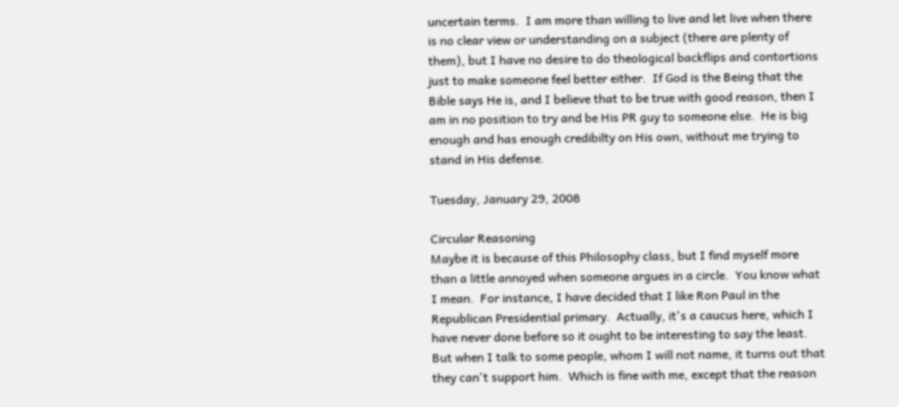uncertain terms.  I am more than willing to live and let live when there is no clear view or understanding on a subject (there are plenty of them), but I have no desire to do theological backflips and contortions just to make someone feel better either.  If God is the Being that the Bible says He is, and I believe that to be true with good reason, then I am in no position to try and be His PR guy to someone else.  He is big enough and has enough credibilty on His own, without me trying to stand in His defense.

Tuesday, January 29, 2008

Circular Reasoning
Maybe it is because of this Philosophy class, but I find myself more than a little annoyed when someone argues in a circle.  You know what I mean.  For instance, I have decided that I like Ron Paul in the Republican Presidential primary.  Actually, it's a caucus here, which I have never done before so it ought to be interesting to say the least.  But when I talk to some people, whom I will not name, it turns out that they can't support him.  Which is fine with me, except that the reason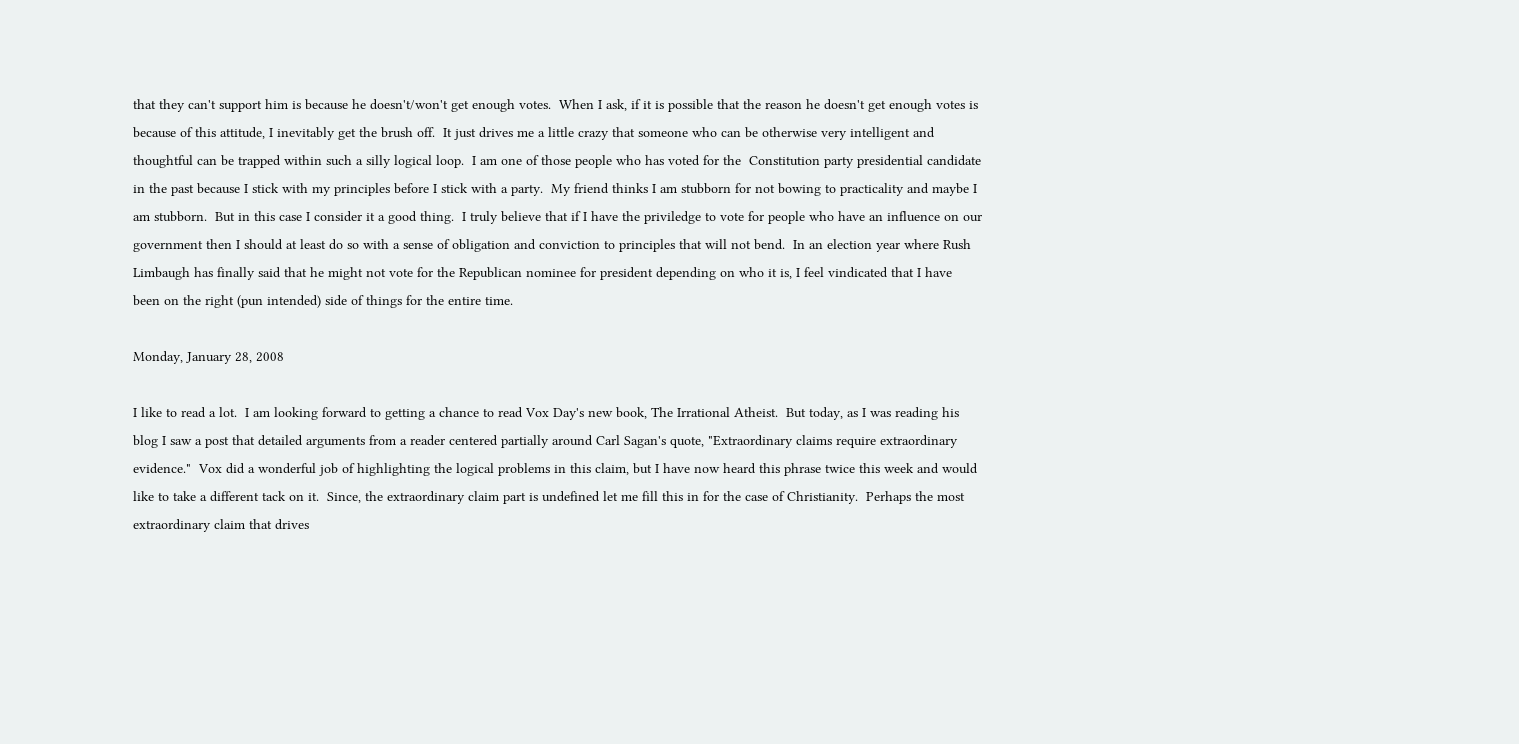that they can't support him is because he doesn't/won't get enough votes.  When I ask, if it is possible that the reason he doesn't get enough votes is because of this attitude, I inevitably get the brush off.  It just drives me a little crazy that someone who can be otherwise very intelligent and thoughtful can be trapped within such a silly logical loop.  I am one of those people who has voted for the  Constitution party presidential candidate in the past because I stick with my principles before I stick with a party.  My friend thinks I am stubborn for not bowing to practicality and maybe I am stubborn.  But in this case I consider it a good thing.  I truly believe that if I have the priviledge to vote for people who have an influence on our government then I should at least do so with a sense of obligation and conviction to principles that will not bend.  In an election year where Rush Limbaugh has finally said that he might not vote for the Republican nominee for president depending on who it is, I feel vindicated that I have been on the right (pun intended) side of things for the entire time.

Monday, January 28, 2008

I like to read a lot.  I am looking forward to getting a chance to read Vox Day's new book, The Irrational Atheist.  But today, as I was reading his blog I saw a post that detailed arguments from a reader centered partially around Carl Sagan's quote, "Extraordinary claims require extraordinary evidence."  Vox did a wonderful job of highlighting the logical problems in this claim, but I have now heard this phrase twice this week and would like to take a different tack on it.  Since, the extraordinary claim part is undefined let me fill this in for the case of Christianity.  Perhaps the most extraordinary claim that drives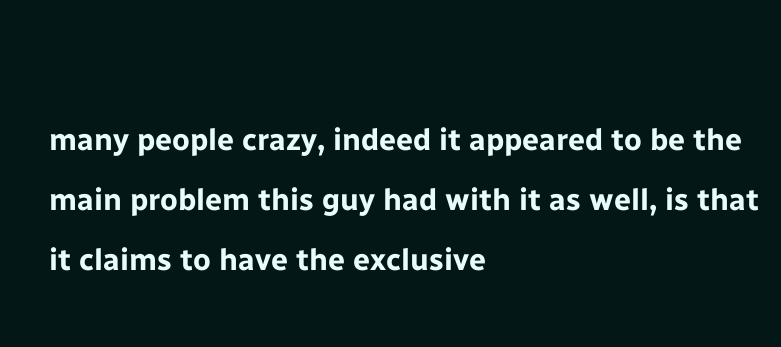many people crazy, indeed it appeared to be the main problem this guy had with it as well, is that it claims to have the exclusive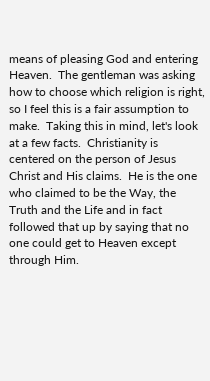means of pleasing God and entering Heaven.  The gentleman was asking how to choose which religion is right, so I feel this is a fair assumption to make.  Taking this in mind, let's look at a few facts.  Christianity is centered on the person of Jesus Christ and His claims.  He is the one who claimed to be the Way, the Truth and the Life and in fact followed that up by saying that no one could get to Heaven except through Him.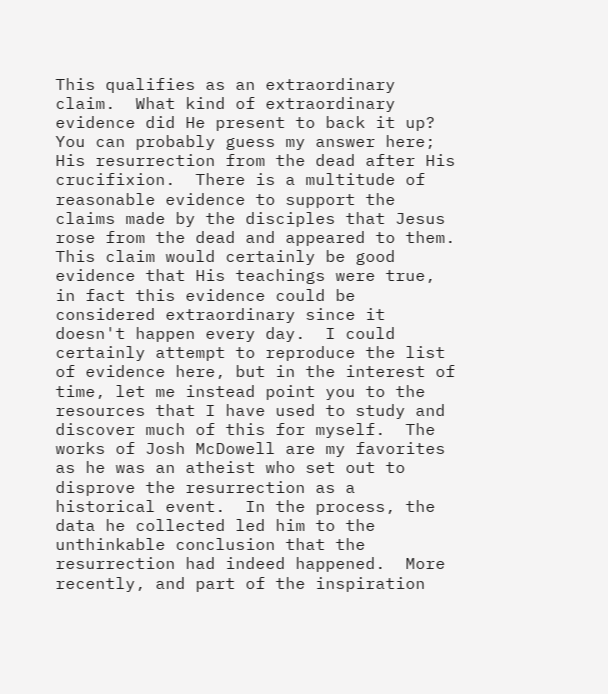This qualifies as an extraordinary claim.  What kind of extraordinary evidence did He present to back it up?  You can probably guess my answer here; His resurrection from the dead after His crucifixion.  There is a multitude of reasonable evidence to support the claims made by the disciples that Jesus rose from the dead and appeared to them.  This claim would certainly be good evidence that His teachings were true, in fact this evidence could be considered extraordinary since it doesn't happen every day.  I could certainly attempt to reproduce the list of evidence here, but in the interest of time, let me instead point you to the resources that I have used to study and discover much of this for myself.  The works of Josh McDowell are my favorites as he was an atheist who set out to disprove the resurrection as a historical event.  In the process, the data he collected led him to the unthinkable conclusion that the resurrection had indeed happened.  More recently, and part of the inspiration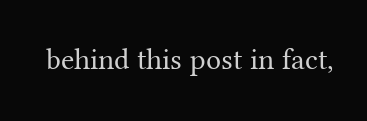behind this post in fact,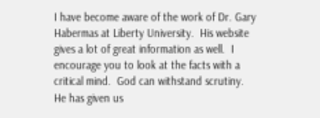I have become aware of the work of Dr. Gary Habermas at Liberty University.  His website gives a lot of great information as well.  I encourage you to look at the facts with a critical mind.  God can withstand scrutiny.  He has given us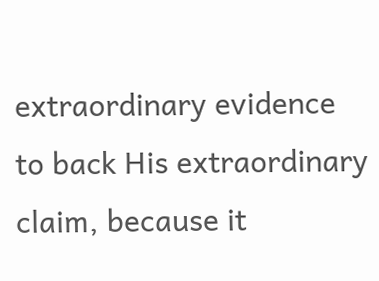extraordinary evidence to back His extraordinary claim, because it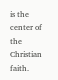is the center of the Christian faith.